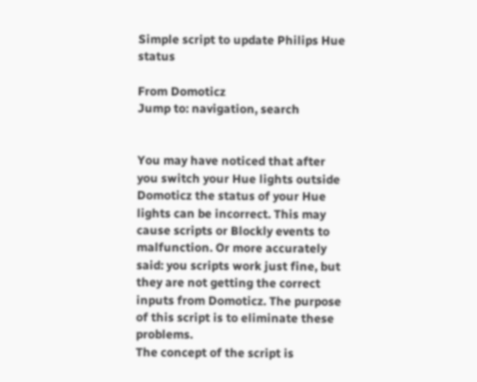Simple script to update Philips Hue status

From Domoticz
Jump to: navigation, search


You may have noticed that after you switch your Hue lights outside Domoticz the status of your Hue lights can be incorrect. This may cause scripts or Blockly events to malfunction. Or more accurately said: you scripts work just fine, but they are not getting the correct inputs from Domoticz. The purpose of this script is to eliminate these problems.
The concept of the script is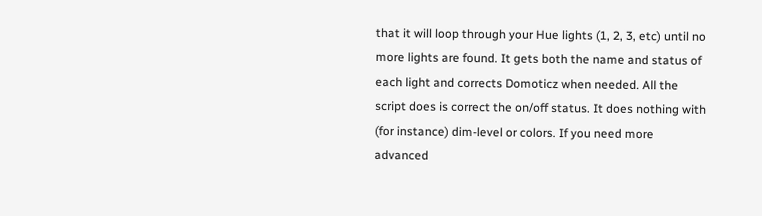that it will loop through your Hue lights (1, 2, 3, etc) until no more lights are found. It gets both the name and status of each light and corrects Domoticz when needed. All the script does is correct the on/off status. It does nothing with (for instance) dim-level or colors. If you need more advanced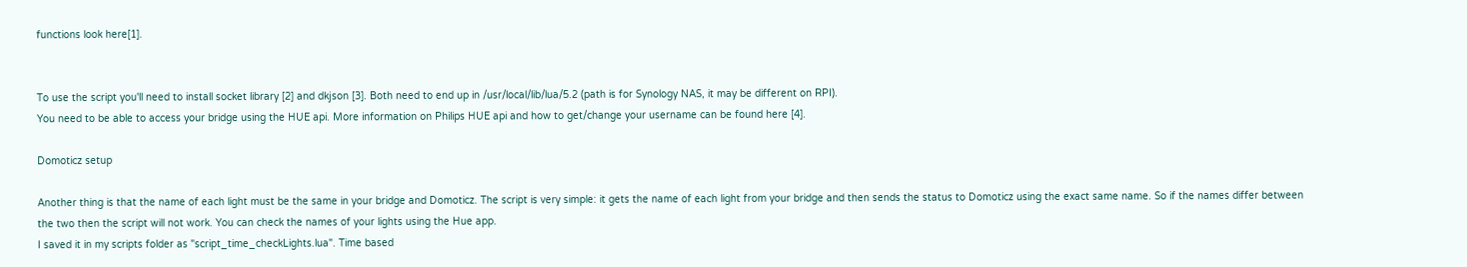functions look here[1].


To use the script you'll need to install socket library [2] and dkjson [3]. Both need to end up in /usr/local/lib/lua/5.2 (path is for Synology NAS, it may be different on RPI).
You need to be able to access your bridge using the HUE api. More information on Philips HUE api and how to get/change your username can be found here [4].

Domoticz setup

Another thing is that the name of each light must be the same in your bridge and Domoticz. The script is very simple: it gets the name of each light from your bridge and then sends the status to Domoticz using the exact same name. So if the names differ between the two then the script will not work. You can check the names of your lights using the Hue app.
I saved it in my scripts folder as "script_time_checkLights.lua". Time based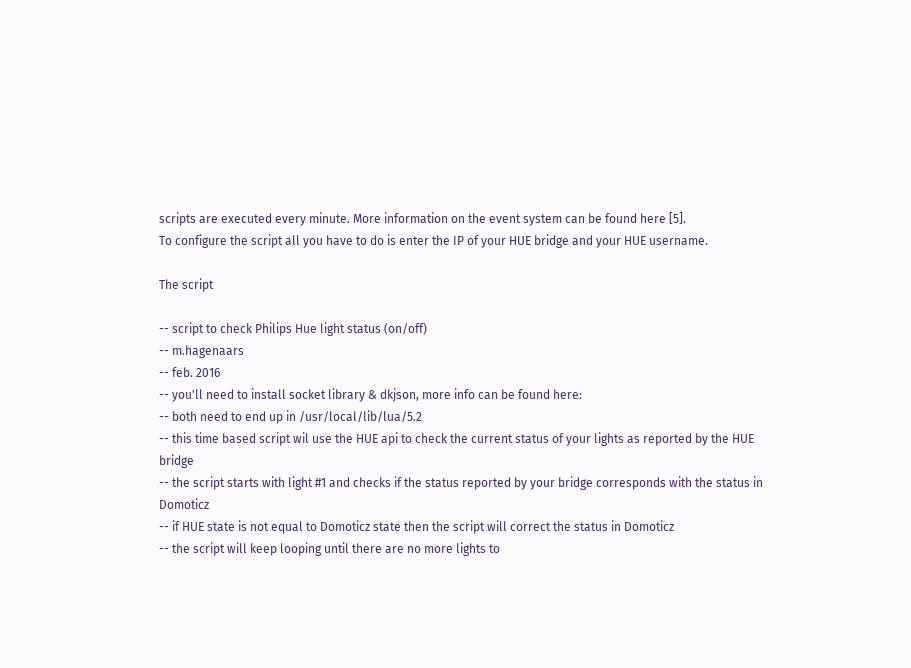scripts are executed every minute. More information on the event system can be found here [5].
To configure the script all you have to do is enter the IP of your HUE bridge and your HUE username.

The script

-- script to check Philips Hue light status (on/off)
-- m.hagenaars
-- feb. 2016
-- you'll need to install socket library & dkjson, more info can be found here:
-- both need to end up in /usr/local/lib/lua/5.2
-- this time based script wil use the HUE api to check the current status of your lights as reported by the HUE bridge
-- the script starts with light #1 and checks if the status reported by your bridge corresponds with the status in Domoticz
-- if HUE state is not equal to Domoticz state then the script will correct the status in Domoticz
-- the script will keep looping until there are no more lights to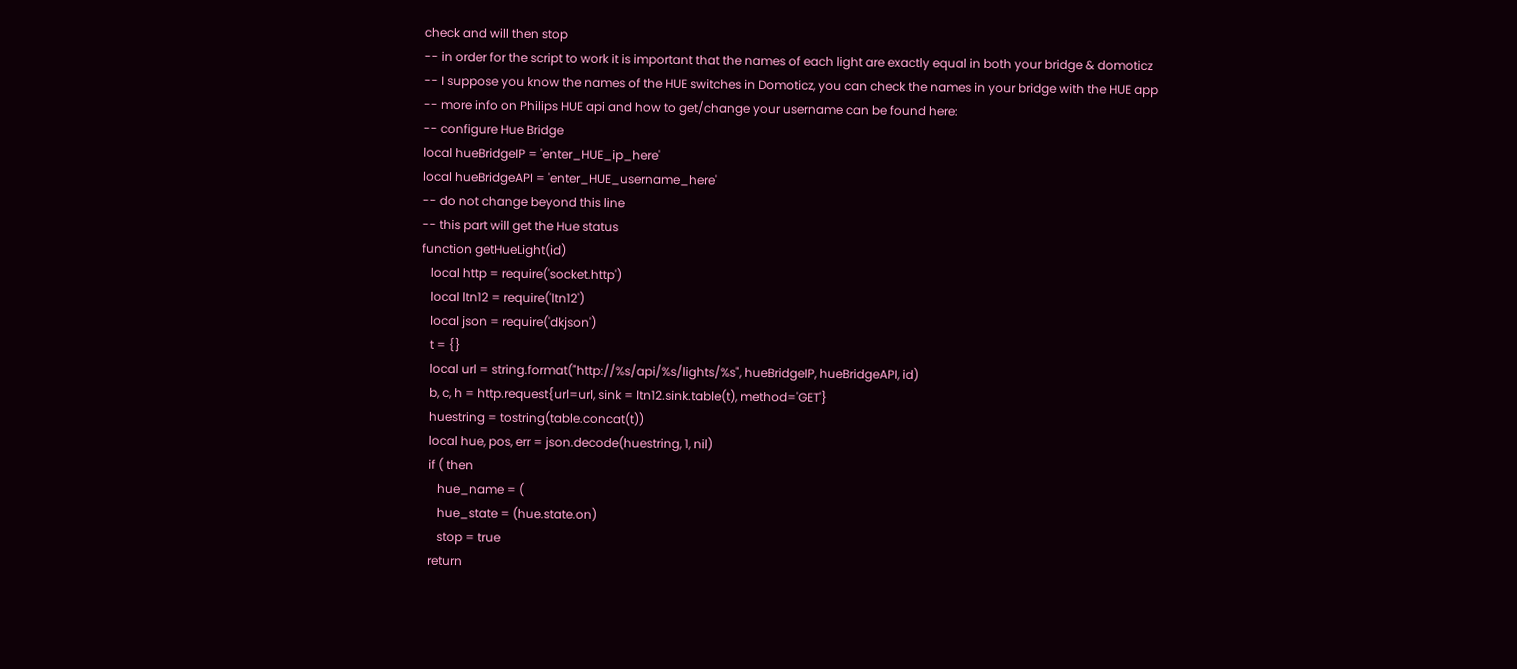check and will then stop
-- in order for the script to work it is important that the names of each light are exactly equal in both your bridge & domoticz
-- I suppose you know the names of the HUE switches in Domoticz, you can check the names in your bridge with the HUE app
-- more info on Philips HUE api and how to get/change your username can be found here:
-- configure Hue Bridge
local hueBridgeIP = 'enter_HUE_ip_here'
local hueBridgeAPI = 'enter_HUE_username_here'
-- do not change beyond this line
-- this part will get the Hue status
function getHueLight(id)
   local http = require('socket.http')
   local ltn12 = require('ltn12')
   local json = require('dkjson')
   t = {}
   local url = string.format("http://%s/api/%s/lights/%s", hueBridgeIP, hueBridgeAPI, id)
   b, c, h = http.request{url=url, sink = ltn12.sink.table(t), method='GET'}
   huestring = tostring(table.concat(t))
   local hue, pos, err = json.decode(huestring, 1, nil)
   if ( then
      hue_name = (
      hue_state = (hue.state.on)
      stop = true
   return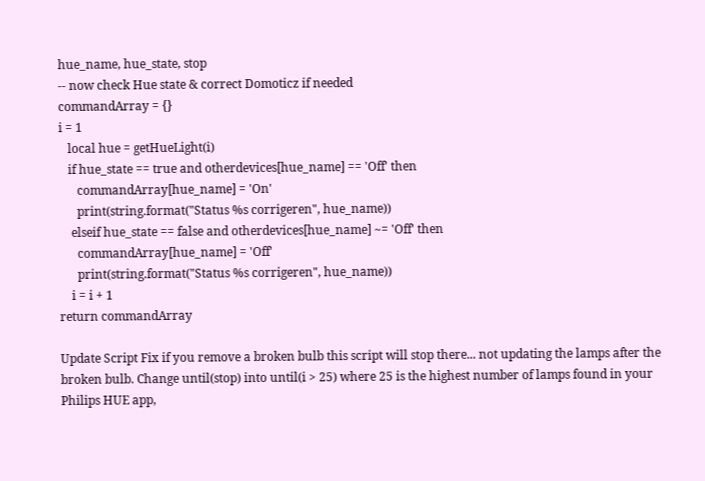hue_name, hue_state, stop
-- now check Hue state & correct Domoticz if needed
commandArray = {}
i = 1
   local hue = getHueLight(i)
   if hue_state == true and otherdevices[hue_name] == 'Off' then
      commandArray[hue_name] = 'On'
      print(string.format("Status %s corrigeren", hue_name))
    elseif hue_state == false and otherdevices[hue_name] ~= 'Off' then
      commandArray[hue_name] = 'Off'
      print(string.format("Status %s corrigeren", hue_name))
    i = i + 1
return commandArray

Update Script Fix if you remove a broken bulb this script will stop there... not updating the lamps after the broken bulb. Change until(stop) into until(i > 25) where 25 is the highest number of lamps found in your Philips HUE app,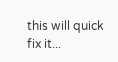this will quick fix it...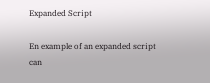Expanded Script

En example of an expanded script can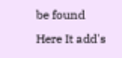be found Here It add's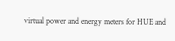virtual power and energy meters for HUE and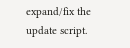expand/fix the update script.